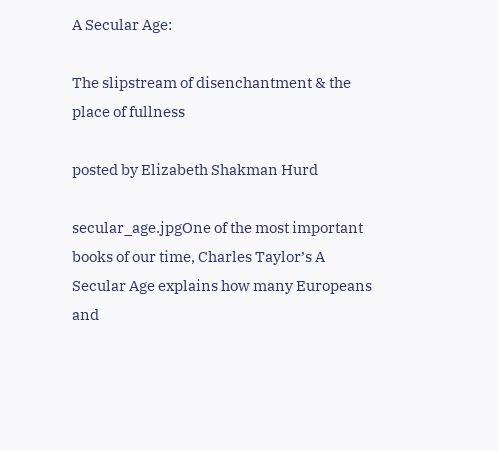A Secular Age:

The slipstream of disenchantment & the place of fullness

posted by Elizabeth Shakman Hurd

secular_age.jpgOne of the most important books of our time, Charles Taylor’s A Secular Age explains how many Europeans and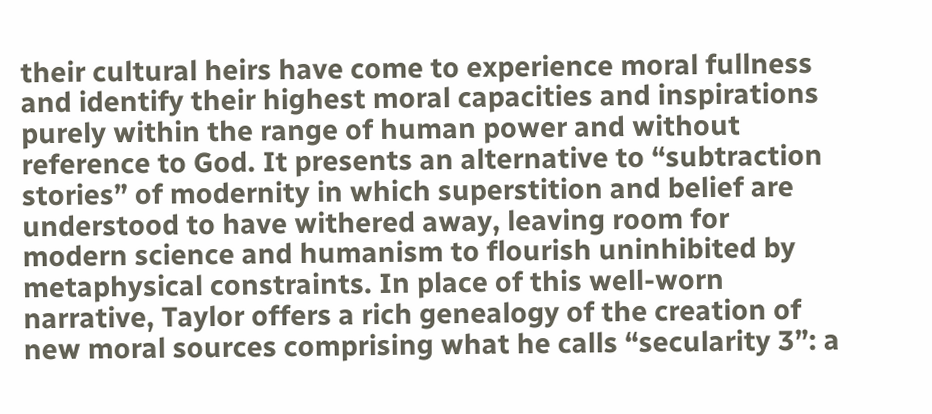their cultural heirs have come to experience moral fullness and identify their highest moral capacities and inspirations purely within the range of human power and without reference to God. It presents an alternative to “subtraction stories” of modernity in which superstition and belief are understood to have withered away, leaving room for modern science and humanism to flourish uninhibited by metaphysical constraints. In place of this well-worn narrative, Taylor offers a rich genealogy of the creation of new moral sources comprising what he calls “secularity 3”: a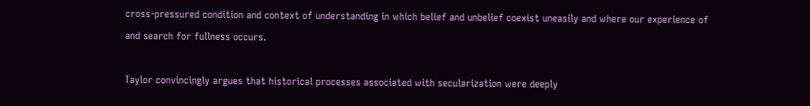cross-pressured condition and context of understanding in which belief and unbelief coexist uneasily and where our experience of and search for fullness occurs.

Taylor convincingly argues that historical processes associated with secularization were deeply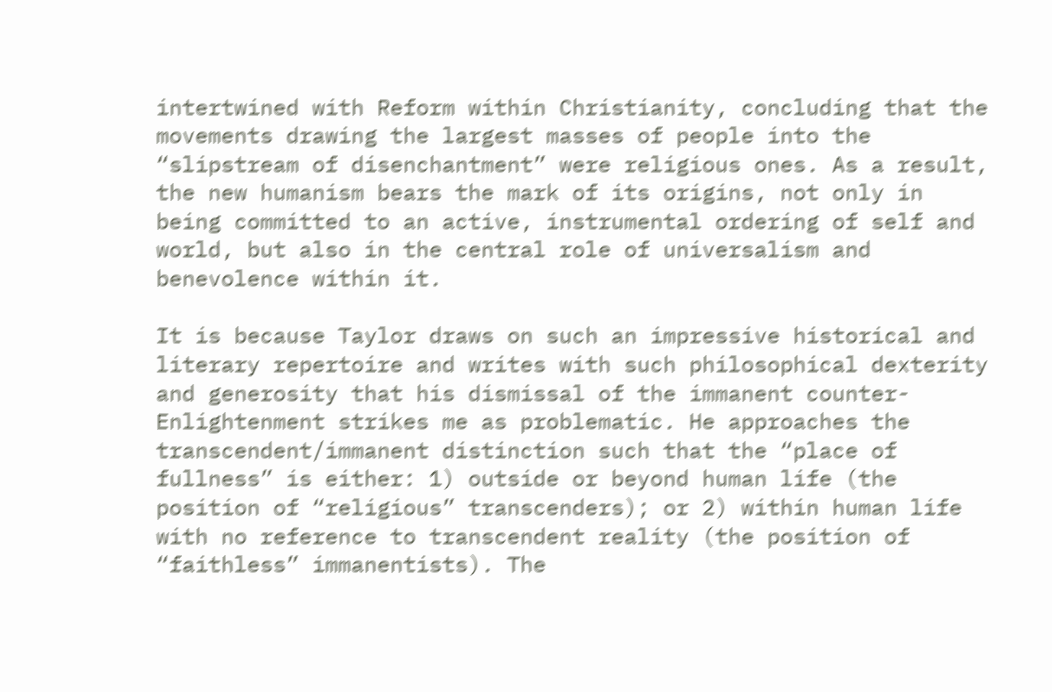intertwined with Reform within Christianity, concluding that the movements drawing the largest masses of people into the “slipstream of disenchantment” were religious ones. As a result, the new humanism bears the mark of its origins, not only in being committed to an active, instrumental ordering of self and world, but also in the central role of universalism and benevolence within it.

It is because Taylor draws on such an impressive historical and literary repertoire and writes with such philosophical dexterity and generosity that his dismissal of the immanent counter-Enlightenment strikes me as problematic. He approaches the transcendent/immanent distinction such that the “place of fullness” is either: 1) outside or beyond human life (the position of “religious” transcenders); or 2) within human life with no reference to transcendent reality (the position of “faithless” immanentists). The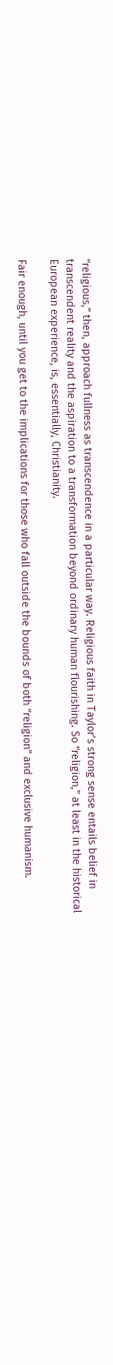“religious,” then, approach fullness as transcendence in a particular way. Religious faith in Taylor’s strong sense entails belief in transcendent reality and the aspiration to a transformation beyond ordinary human flourishing. So “religion,” at least in the historical European experience, is, essentially, Christianity.

Fair enough, until you get to the implications for those who fall outside the bounds of both “religion” and exclusive humanism.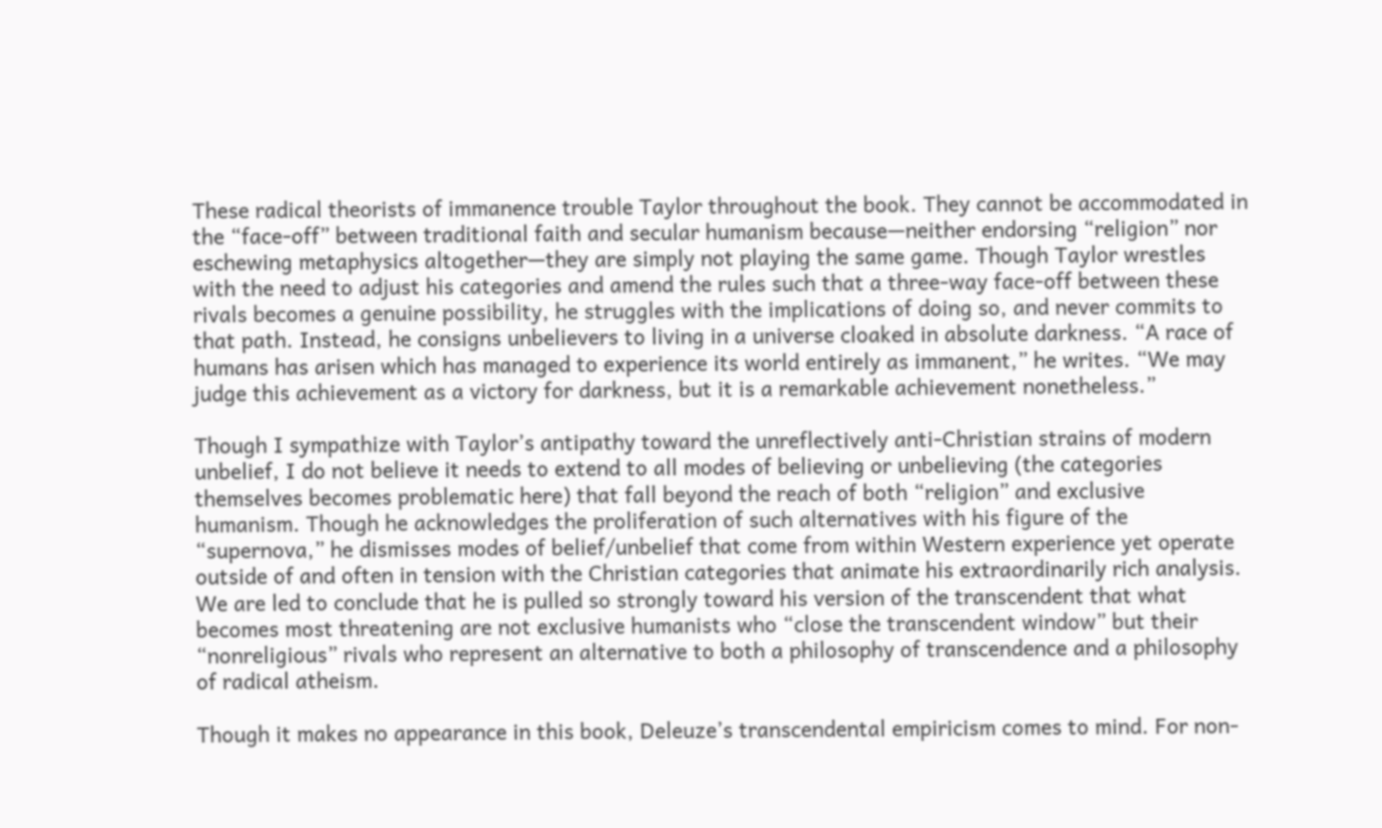These radical theorists of immanence trouble Taylor throughout the book. They cannot be accommodated in the “face-off” between traditional faith and secular humanism because—neither endorsing “religion” nor eschewing metaphysics altogether—they are simply not playing the same game. Though Taylor wrestles with the need to adjust his categories and amend the rules such that a three-way face-off between these rivals becomes a genuine possibility, he struggles with the implications of doing so, and never commits to that path. Instead, he consigns unbelievers to living in a universe cloaked in absolute darkness. “A race of humans has arisen which has managed to experience its world entirely as immanent,” he writes. “We may judge this achievement as a victory for darkness, but it is a remarkable achievement nonetheless.”

Though I sympathize with Taylor’s antipathy toward the unreflectively anti-Christian strains of modern unbelief, I do not believe it needs to extend to all modes of believing or unbelieving (the categories themselves becomes problematic here) that fall beyond the reach of both “religion” and exclusive humanism. Though he acknowledges the proliferation of such alternatives with his figure of the “supernova,” he dismisses modes of belief/unbelief that come from within Western experience yet operate outside of and often in tension with the Christian categories that animate his extraordinarily rich analysis. We are led to conclude that he is pulled so strongly toward his version of the transcendent that what becomes most threatening are not exclusive humanists who “close the transcendent window” but their “nonreligious” rivals who represent an alternative to both a philosophy of transcendence and a philosophy of radical atheism.

Though it makes no appearance in this book, Deleuze’s transcendental empiricism comes to mind. For non-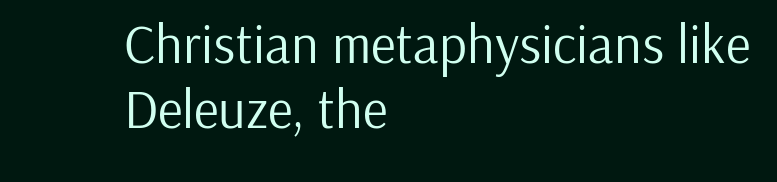Christian metaphysicians like Deleuze, the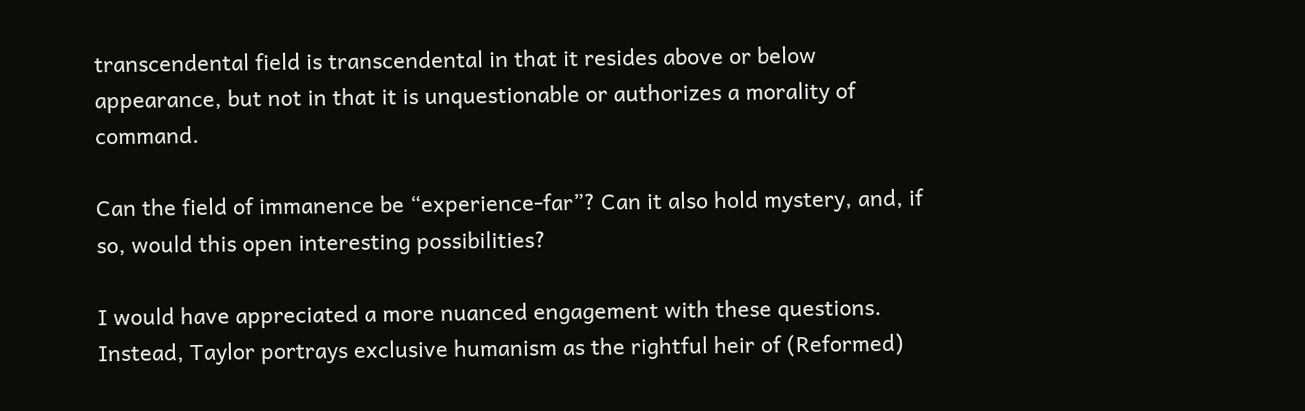transcendental field is transcendental in that it resides above or below appearance, but not in that it is unquestionable or authorizes a morality of command.

Can the field of immanence be “experience-far”? Can it also hold mystery, and, if so, would this open interesting possibilities?

I would have appreciated a more nuanced engagement with these questions. Instead, Taylor portrays exclusive humanism as the rightful heir of (Reformed)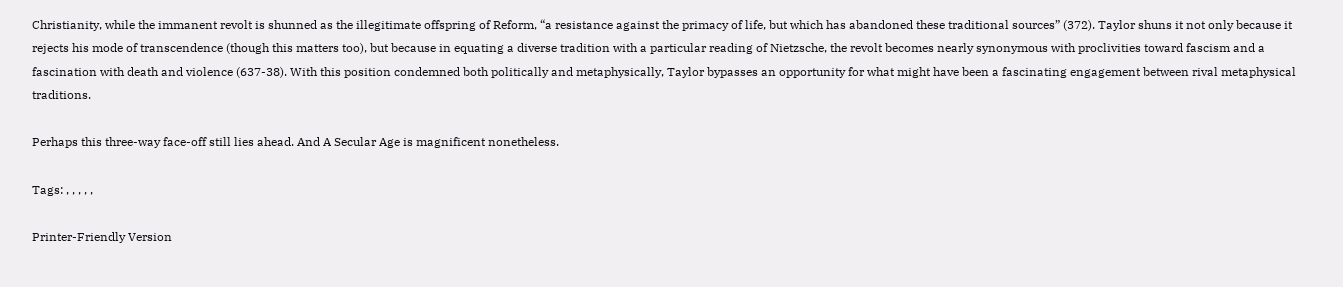Christianity, while the immanent revolt is shunned as the illegitimate offspring of Reform, “a resistance against the primacy of life, but which has abandoned these traditional sources” (372). Taylor shuns it not only because it rejects his mode of transcendence (though this matters too), but because in equating a diverse tradition with a particular reading of Nietzsche, the revolt becomes nearly synonymous with proclivities toward fascism and a fascination with death and violence (637-38). With this position condemned both politically and metaphysically, Taylor bypasses an opportunity for what might have been a fascinating engagement between rival metaphysical traditions.

Perhaps this three-way face-off still lies ahead. And A Secular Age is magnificent nonetheless.

Tags: , , , , ,

Printer-Friendly Version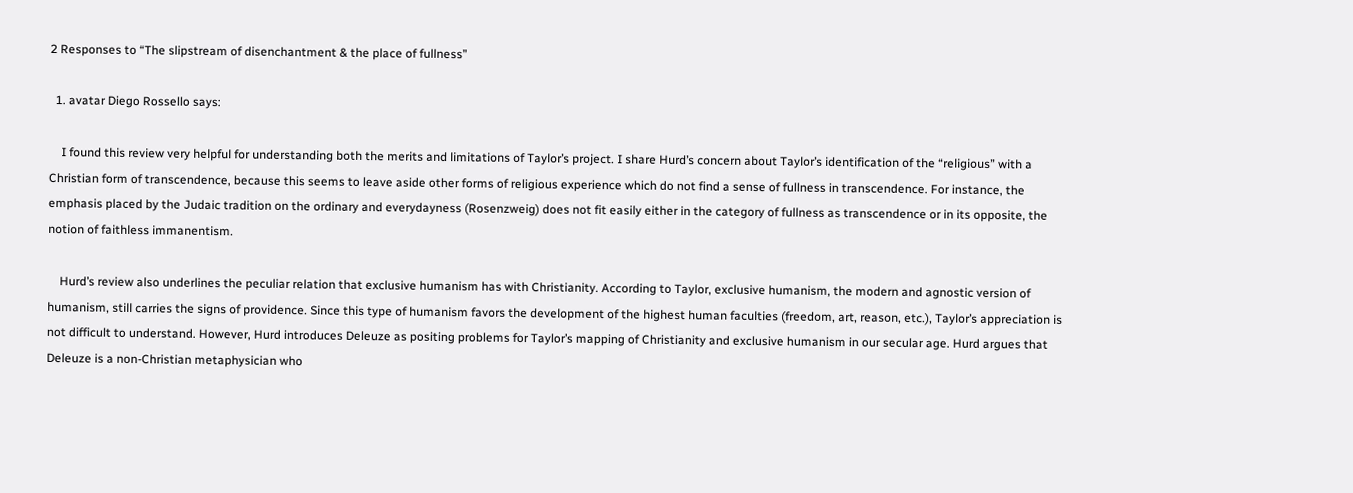2 Responses to “The slipstream of disenchantment & the place of fullness”

  1. avatar Diego Rossello says:

    I found this review very helpful for understanding both the merits and limitations of Taylor’s project. I share Hurd’s concern about Taylor’s identification of the “religious” with a Christian form of transcendence, because this seems to leave aside other forms of religious experience which do not find a sense of fullness in transcendence. For instance, the emphasis placed by the Judaic tradition on the ordinary and everydayness (Rosenzweig) does not fit easily either in the category of fullness as transcendence or in its opposite, the notion of faithless immanentism.

    Hurd’s review also underlines the peculiar relation that exclusive humanism has with Christianity. According to Taylor, exclusive humanism, the modern and agnostic version of humanism, still carries the signs of providence. Since this type of humanism favors the development of the highest human faculties (freedom, art, reason, etc.), Taylor’s appreciation is not difficult to understand. However, Hurd introduces Deleuze as positing problems for Taylor’s mapping of Christianity and exclusive humanism in our secular age. Hurd argues that Deleuze is a non-Christian metaphysician who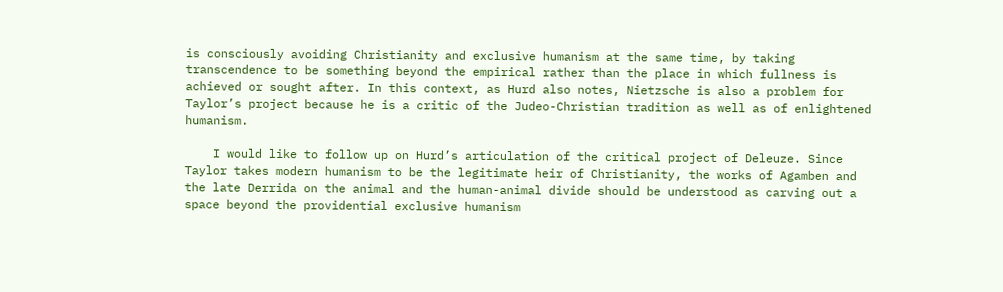is consciously avoiding Christianity and exclusive humanism at the same time, by taking transcendence to be something beyond the empirical rather than the place in which fullness is achieved or sought after. In this context, as Hurd also notes, Nietzsche is also a problem for Taylor’s project because he is a critic of the Judeo-Christian tradition as well as of enlightened humanism.

    I would like to follow up on Hurd’s articulation of the critical project of Deleuze. Since Taylor takes modern humanism to be the legitimate heir of Christianity, the works of Agamben and the late Derrida on the animal and the human-animal divide should be understood as carving out a space beyond the providential exclusive humanism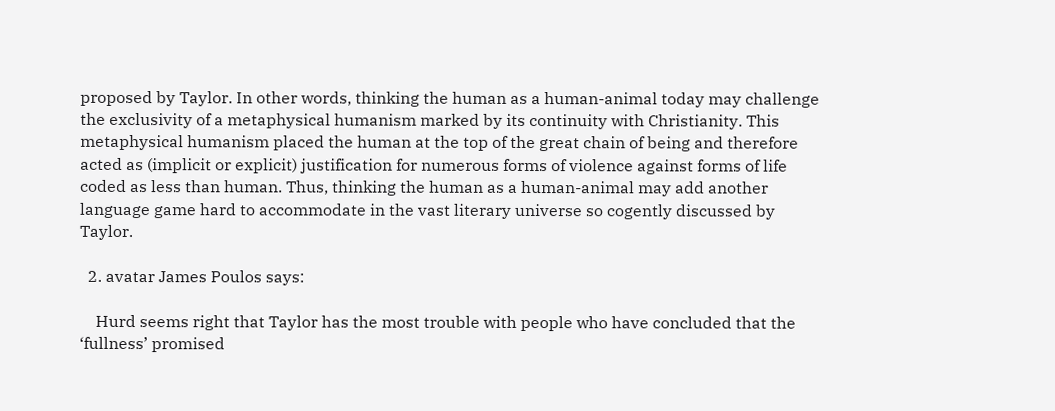proposed by Taylor. In other words, thinking the human as a human-animal today may challenge the exclusivity of a metaphysical humanism marked by its continuity with Christianity. This metaphysical humanism placed the human at the top of the great chain of being and therefore acted as (implicit or explicit) justification for numerous forms of violence against forms of life coded as less than human. Thus, thinking the human as a human-animal may add another language game hard to accommodate in the vast literary universe so cogently discussed by Taylor.

  2. avatar James Poulos says:

    Hurd seems right that Taylor has the most trouble with people who have concluded that the ‘fullness’ promised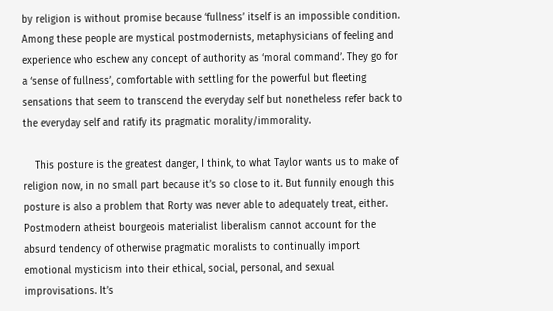by religion is without promise because ‘fullness’ itself is an impossible condition. Among these people are mystical postmodernists, metaphysicians of feeling and experience who eschew any concept of authority as ‘moral command’. They go for a ‘sense of fullness’, comfortable with settling for the powerful but fleeting sensations that seem to transcend the everyday self but nonetheless refer back to the everyday self and ratify its pragmatic morality/immorality.

    This posture is the greatest danger, I think, to what Taylor wants us to make of religion now, in no small part because it’s so close to it. But funnily enough this posture is also a problem that Rorty was never able to adequately treat, either. Postmodern atheist bourgeois materialist liberalism cannot account for the absurd tendency of otherwise pragmatic moralists to continually import emotional mysticism into their ethical, social, personal, and sexual improvisations. It’s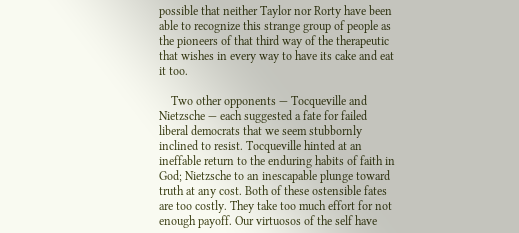possible that neither Taylor nor Rorty have been able to recognize this strange group of people as the pioneers of that third way of the therapeutic that wishes in every way to have its cake and eat it too.

    Two other opponents — Tocqueville and Nietzsche — each suggested a fate for failed liberal democrats that we seem stubbornly inclined to resist. Tocqueville hinted at an ineffable return to the enduring habits of faith in God; Nietzsche to an inescapable plunge toward truth at any cost. Both of these ostensible fates are too costly. They take too much effort for not enough payoff. Our virtuosos of the self have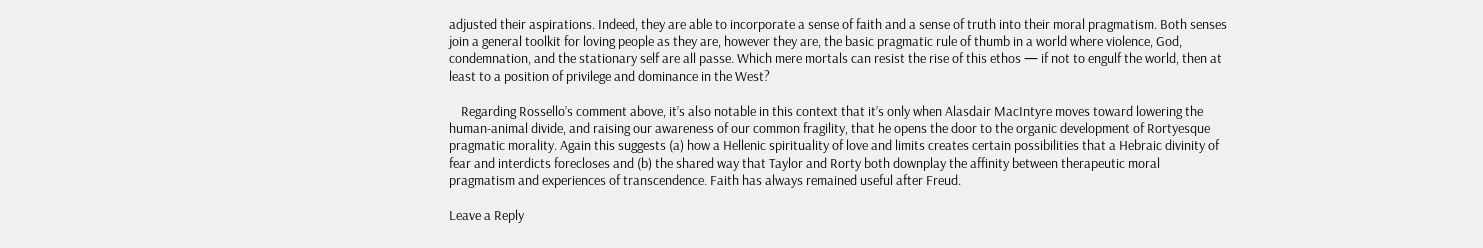adjusted their aspirations. Indeed, they are able to incorporate a sense of faith and a sense of truth into their moral pragmatism. Both senses join a general toolkit for loving people as they are, however they are, the basic pragmatic rule of thumb in a world where violence, God, condemnation, and the stationary self are all passe. Which mere mortals can resist the rise of this ethos — if not to engulf the world, then at least to a position of privilege and dominance in the West?

    Regarding Rossello’s comment above, it’s also notable in this context that it’s only when Alasdair MacIntyre moves toward lowering the human-animal divide, and raising our awareness of our common fragility, that he opens the door to the organic development of Rortyesque pragmatic morality. Again this suggests (a) how a Hellenic spirituality of love and limits creates certain possibilities that a Hebraic divinity of fear and interdicts forecloses and (b) the shared way that Taylor and Rorty both downplay the affinity between therapeutic moral pragmatism and experiences of transcendence. Faith has always remained useful after Freud.

Leave a Reply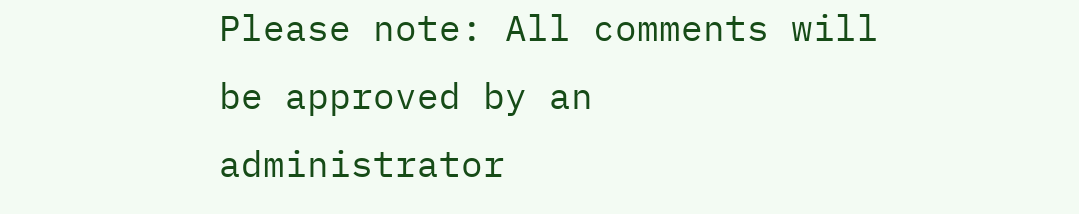Please note: All comments will be approved by an administrator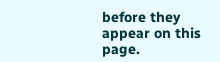before they appear on this page.